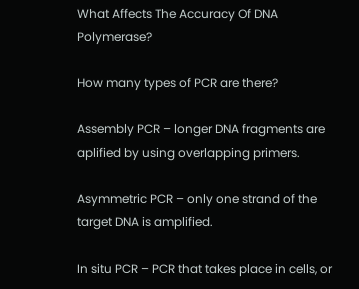What Affects The Accuracy Of DNA Polymerase?

How many types of PCR are there?

Assembly PCR – longer DNA fragments are aplified by using overlapping primers.

Asymmetric PCR – only one strand of the target DNA is amplified.

In situ PCR – PCR that takes place in cells, or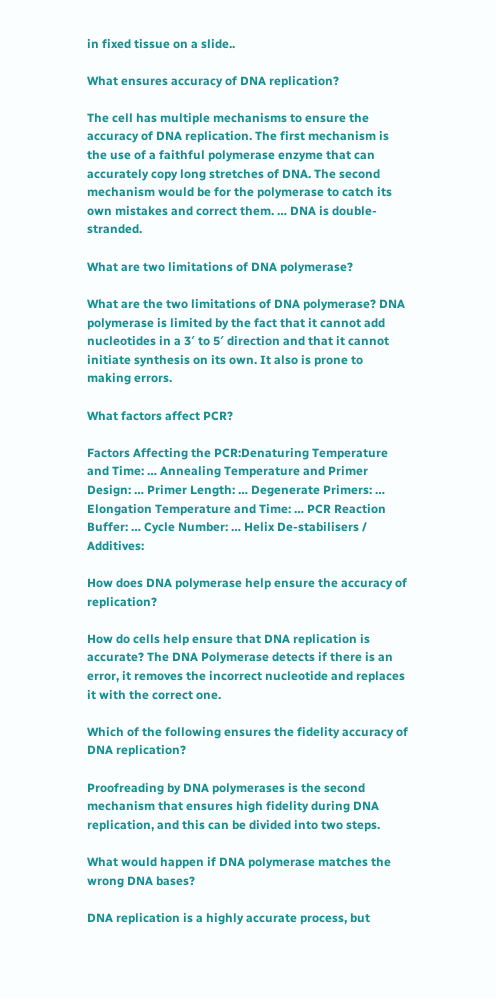in fixed tissue on a slide..

What ensures accuracy of DNA replication?

The cell has multiple mechanisms to ensure the accuracy of DNA replication. The first mechanism is the use of a faithful polymerase enzyme that can accurately copy long stretches of DNA. The second mechanism would be for the polymerase to catch its own mistakes and correct them. … DNA is double-stranded.

What are two limitations of DNA polymerase?

What are the two limitations of DNA polymerase? DNA polymerase is limited by the fact that it cannot add nucleotides in a 3′ to 5′ direction and that it cannot initiate synthesis on its own. It also is prone to making errors.

What factors affect PCR?

Factors Affecting the PCR:Denaturing Temperature and Time: … Annealing Temperature and Primer Design: … Primer Length: … Degenerate Primers: … Elongation Temperature and Time: … PCR Reaction Buffer: … Cycle Number: … Helix De-stabilisers / Additives:

How does DNA polymerase help ensure the accuracy of replication?

How do cells help ensure that DNA replication is accurate? The DNA Polymerase detects if there is an error, it removes the incorrect nucleotide and replaces it with the correct one.

Which of the following ensures the fidelity accuracy of DNA replication?

Proofreading by DNA polymerases is the second mechanism that ensures high fidelity during DNA replication, and this can be divided into two steps.

What would happen if DNA polymerase matches the wrong DNA bases?

DNA replication is a highly accurate process, but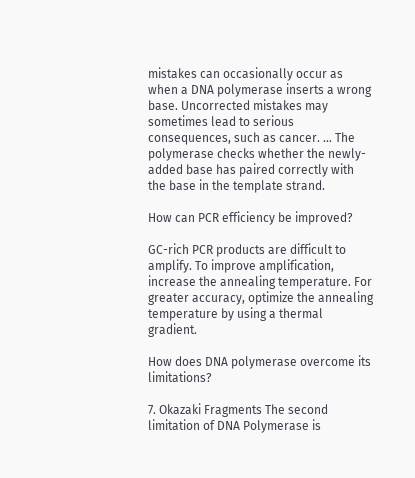mistakes can occasionally occur as when a DNA polymerase inserts a wrong base. Uncorrected mistakes may sometimes lead to serious consequences, such as cancer. … The polymerase checks whether the newly-added base has paired correctly with the base in the template strand.

How can PCR efficiency be improved?

GC-rich PCR products are difficult to amplify. To improve amplification, increase the annealing temperature. For greater accuracy, optimize the annealing temperature by using a thermal gradient.

How does DNA polymerase overcome its limitations?

7. Okazaki Fragments The second limitation of DNA Polymerase is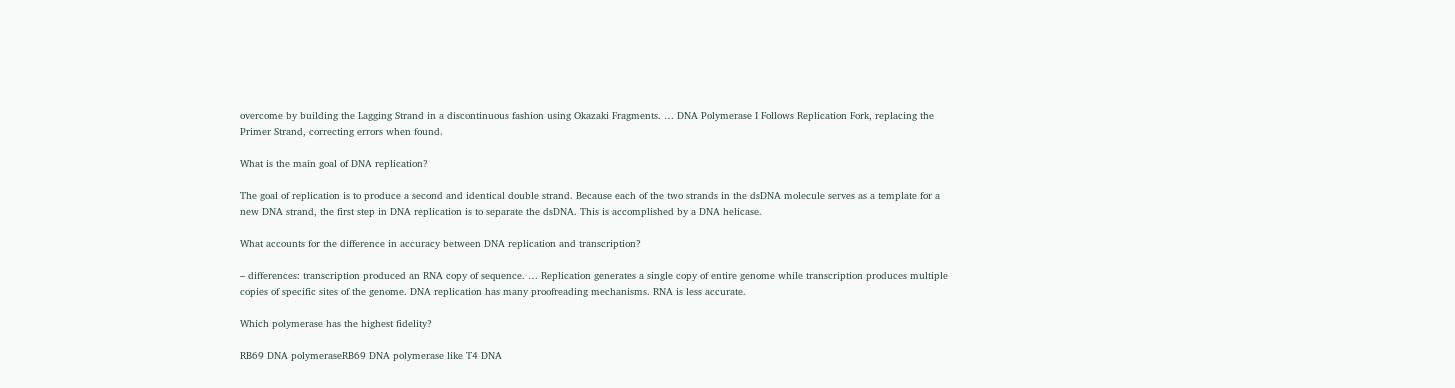overcome by building the Lagging Strand in a discontinuous fashion using Okazaki Fragments. … DNA Polymerase I Follows Replication Fork, replacing the Primer Strand, correcting errors when found.

What is the main goal of DNA replication?

The goal of replication is to produce a second and identical double strand. Because each of the two strands in the dsDNA molecule serves as a template for a new DNA strand, the first step in DNA replication is to separate the dsDNA. This is accomplished by a DNA helicase.

What accounts for the difference in accuracy between DNA replication and transcription?

– differences: transcription produced an RNA copy of sequence. … Replication generates a single copy of entire genome while transcription produces multiple copies of specific sites of the genome. DNA replication has many proofreading mechanisms. RNA is less accurate.

Which polymerase has the highest fidelity?

RB69 DNA polymeraseRB69 DNA polymerase like T4 DNA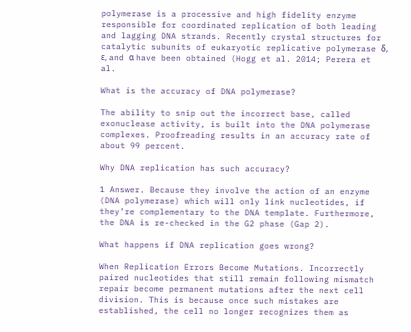polymerase is a processive and high fidelity enzyme responsible for coordinated replication of both leading and lagging DNA strands. Recently crystal structures for catalytic subunits of eukaryotic replicative polymerase δ, ɛ, and α have been obtained (Hogg et al. 2014; Perera et al.

What is the accuracy of DNA polymerase?

The ability to snip out the incorrect base, called exonuclease activity, is built into the DNA polymerase complexes. Proofreading results in an accuracy rate of about 99 percent.

Why DNA replication has such accuracy?

1 Answer. Because they involve the action of an enzyme (DNA polymerase) which will only link nucleotides, if they’re complementary to the DNA template. Furthermore, the DNA is re-checked in the G2 phase (Gap 2).

What happens if DNA replication goes wrong?

When Replication Errors Become Mutations. Incorrectly paired nucleotides that still remain following mismatch repair become permanent mutations after the next cell division. This is because once such mistakes are established, the cell no longer recognizes them as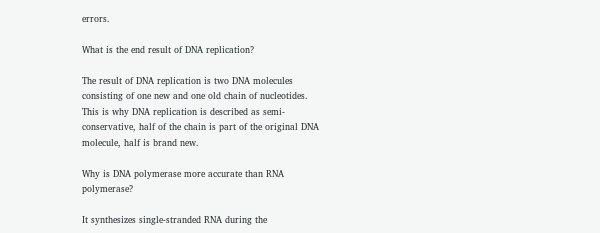errors.

What is the end result of DNA replication?

The result of DNA replication is two DNA molecules consisting of one new and one old chain of nucleotides. This is why DNA replication is described as semi-conservative, half of the chain is part of the original DNA molecule, half is brand new.

Why is DNA polymerase more accurate than RNA polymerase?

It synthesizes single-stranded RNA during the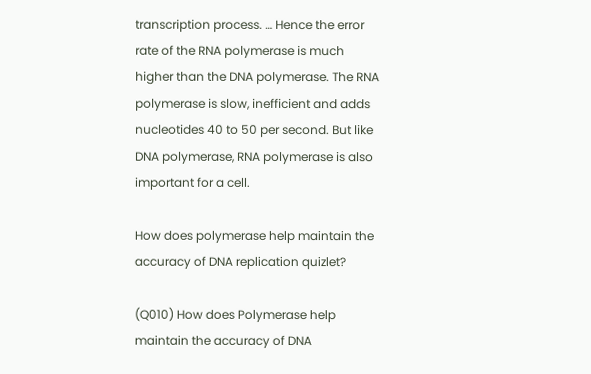transcription process. … Hence the error rate of the RNA polymerase is much higher than the DNA polymerase. The RNA polymerase is slow, inefficient and adds nucleotides 40 to 50 per second. But like DNA polymerase, RNA polymerase is also important for a cell.

How does polymerase help maintain the accuracy of DNA replication quizlet?

(Q010) How does Polymerase help maintain the accuracy of DNA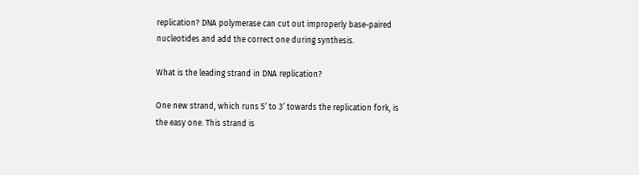replication? DNA polymerase can cut out improperly base-paired nucleotides and add the correct one during synthesis.

What is the leading strand in DNA replication?

One new strand, which runs 5′ to 3′ towards the replication fork, is the easy one. This strand is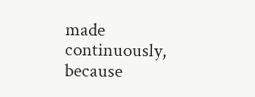made continuously, because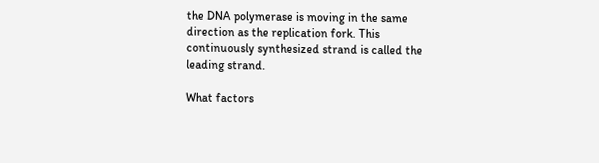the DNA polymerase is moving in the same direction as the replication fork. This continuously synthesized strand is called the leading strand.

What factors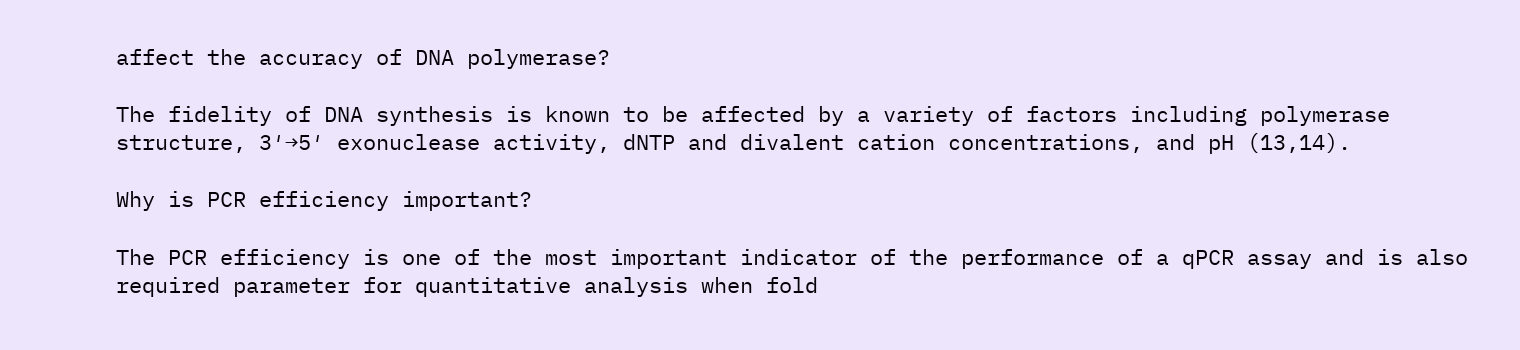affect the accuracy of DNA polymerase?

The fidelity of DNA synthesis is known to be affected by a variety of factors including polymerase structure, 3′→5′ exonuclease activity, dNTP and divalent cation concentrations, and pH (13,14).

Why is PCR efficiency important?

The PCR efficiency is one of the most important indicator of the performance of a qPCR assay and is also required parameter for quantitative analysis when fold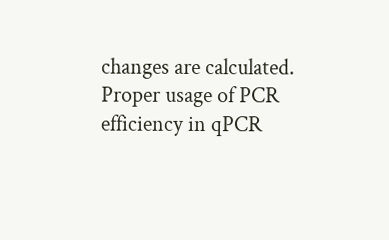changes are calculated. Proper usage of PCR efficiency in qPCR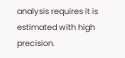analysis requires it is estimated with high precision.